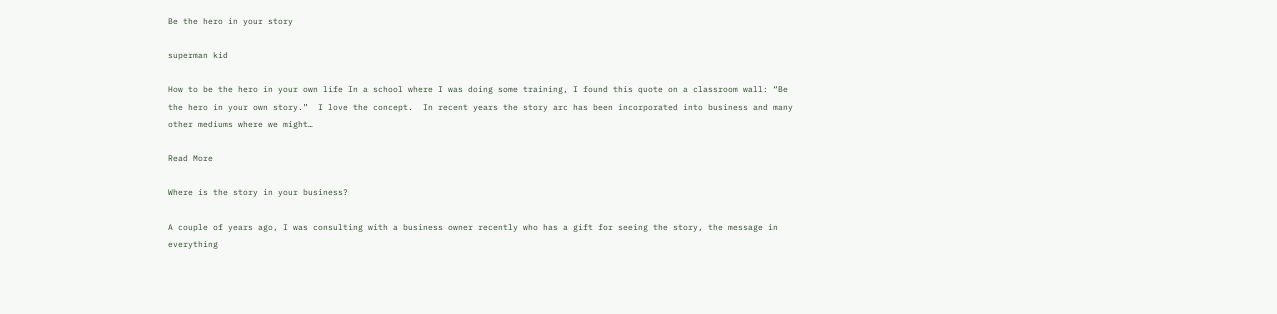Be the hero in your story

superman kid

How to be the hero in your own life In a school where I was doing some training, I found this quote on a classroom wall: “Be the hero in your own story.”  I love the concept.  In recent years the story arc has been incorporated into business and many other mediums where we might…

Read More

Where is the story in your business?

A couple of years ago, I was consulting with a business owner recently who has a gift for seeing the story, the message in everything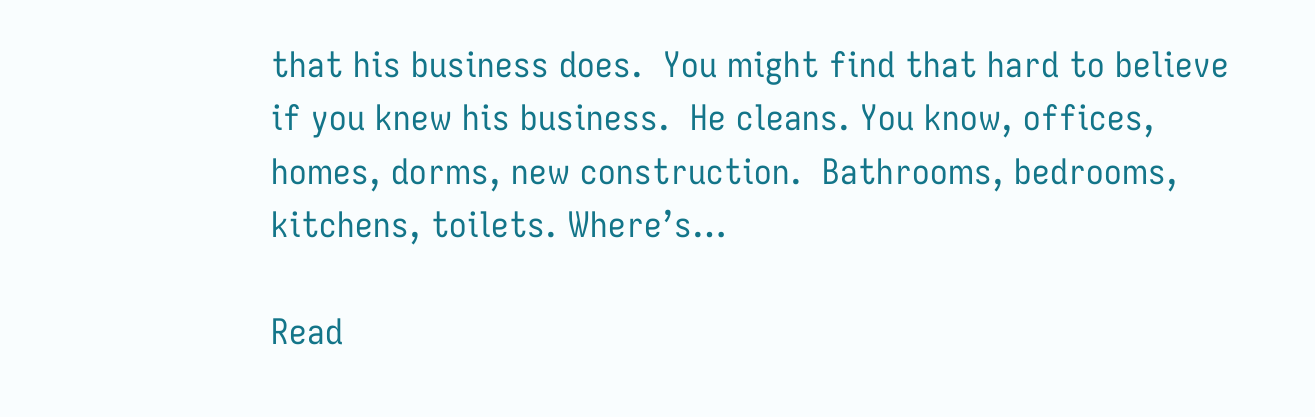that his business does.  You might find that hard to believe if you knew his business.  He cleans. You know, offices, homes, dorms, new construction.  Bathrooms, bedrooms, kitchens, toilets. Where’s…

Read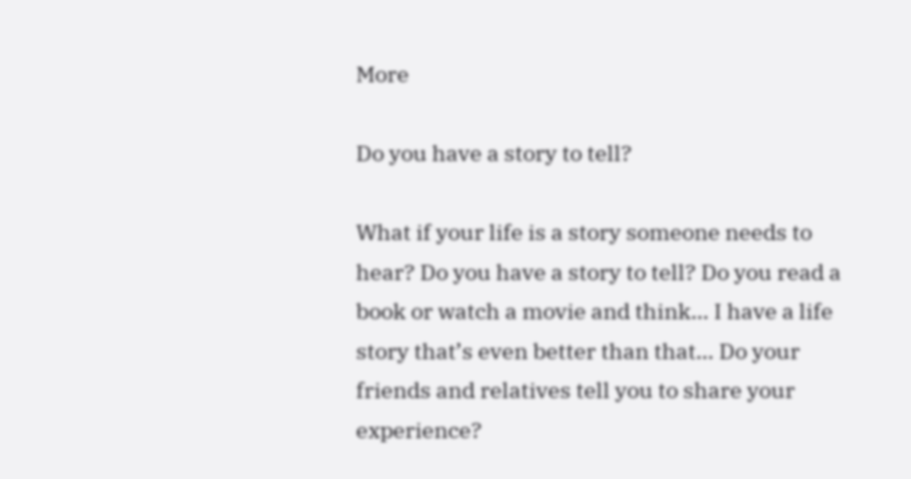More

Do you have a story to tell?

What if your life is a story someone needs to hear? Do you have a story to tell? Do you read a book or watch a movie and think… I have a life story that’s even better than that… Do your friends and relatives tell you to share your experience?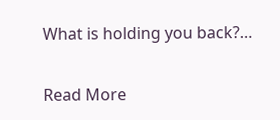What is holding you back?…

Read More